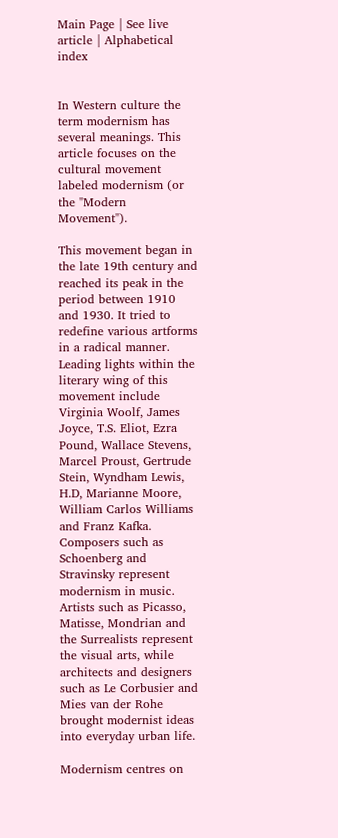Main Page | See live article | Alphabetical index


In Western culture the term modernism has several meanings. This article focuses on the cultural movement labeled modernism (or the "Modern Movement").

This movement began in the late 19th century and reached its peak in the period between 1910 and 1930. It tried to redefine various artforms in a radical manner. Leading lights within the literary wing of this movement include Virginia Woolf, James Joyce, T.S. Eliot, Ezra Pound, Wallace Stevens, Marcel Proust, Gertrude Stein, Wyndham Lewis, H.D, Marianne Moore, William Carlos Williams and Franz Kafka. Composers such as Schoenberg and Stravinsky represent modernism in music. Artists such as Picasso, Matisse, Mondrian and the Surrealists represent the visual arts, while architects and designers such as Le Corbusier and Mies van der Rohe brought modernist ideas into everyday urban life.

Modernism centres on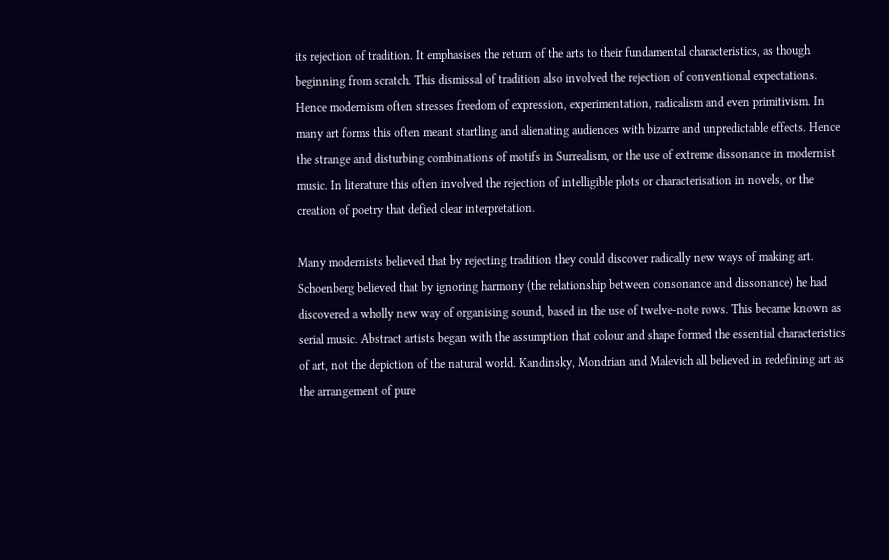its rejection of tradition. It emphasises the return of the arts to their fundamental characteristics, as though beginning from scratch. This dismissal of tradition also involved the rejection of conventional expectations. Hence modernism often stresses freedom of expression, experimentation, radicalism and even primitivism. In many art forms this often meant startling and alienating audiences with bizarre and unpredictable effects. Hence the strange and disturbing combinations of motifs in Surrealism, or the use of extreme dissonance in modernist music. In literature this often involved the rejection of intelligible plots or characterisation in novels, or the creation of poetry that defied clear interpretation.

Many modernists believed that by rejecting tradition they could discover radically new ways of making art. Schoenberg believed that by ignoring harmony (the relationship between consonance and dissonance) he had discovered a wholly new way of organising sound, based in the use of twelve-note rows. This became known as serial music. Abstract artists began with the assumption that colour and shape formed the essential characteristics of art, not the depiction of the natural world. Kandinsky, Mondrian and Malevich all believed in redefining art as the arrangement of pure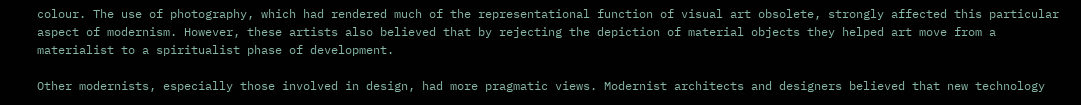colour. The use of photography, which had rendered much of the representational function of visual art obsolete, strongly affected this particular aspect of modernism. However, these artists also believed that by rejecting the depiction of material objects they helped art move from a materialist to a spiritualist phase of development.

Other modernists, especially those involved in design, had more pragmatic views. Modernist architects and designers believed that new technology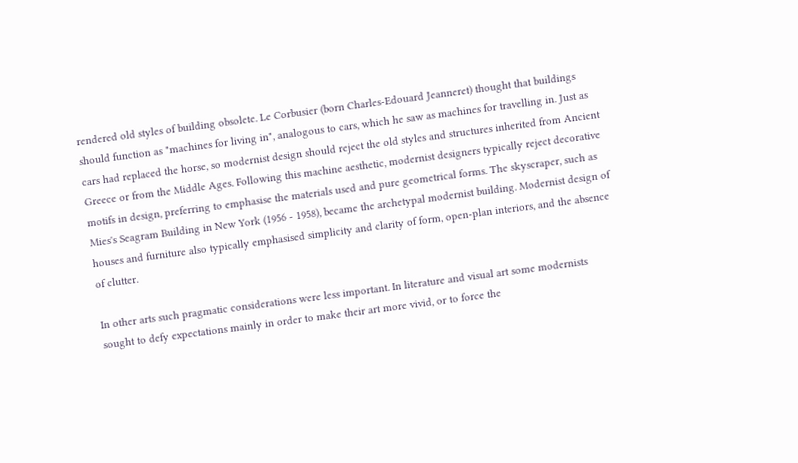rendered old styles of building obsolete. Le Corbusier (born Charles-Edouard Jeanneret) thought that buildings should function as "machines for living in", analogous to cars, which he saw as machines for travelling in. Just as cars had replaced the horse, so modernist design should reject the old styles and structures inherited from Ancient Greece or from the Middle Ages. Following this machine aesthetic, modernist designers typically reject decorative motifs in design, preferring to emphasise the materials used and pure geometrical forms. The skyscraper, such as Mies's Seagram Building in New York (1956 - 1958), became the archetypal modernist building. Modernist design of houses and furniture also typically emphasised simplicity and clarity of form, open-plan interiors, and the absence of clutter.

In other arts such pragmatic considerations were less important. In literature and visual art some modernists sought to defy expectations mainly in order to make their art more vivid, or to force the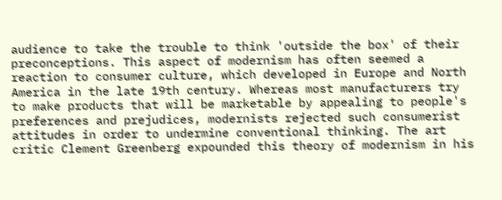audience to take the trouble to think 'outside the box' of their preconceptions. This aspect of modernism has often seemed a reaction to consumer culture, which developed in Europe and North America in the late 19th century. Whereas most manufacturers try to make products that will be marketable by appealing to people's preferences and prejudices, modernists rejected such consumerist attitudes in order to undermine conventional thinking. The art critic Clement Greenberg expounded this theory of modernism in his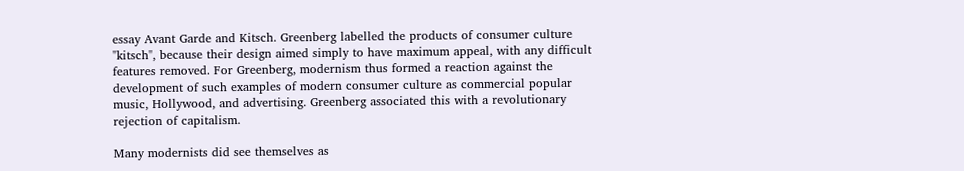essay Avant Garde and Kitsch. Greenberg labelled the products of consumer culture "kitsch", because their design aimed simply to have maximum appeal, with any difficult features removed. For Greenberg, modernism thus formed a reaction against the development of such examples of modern consumer culture as commercial popular music, Hollywood, and advertising. Greenberg associated this with a revolutionary rejection of capitalism.

Many modernists did see themselves as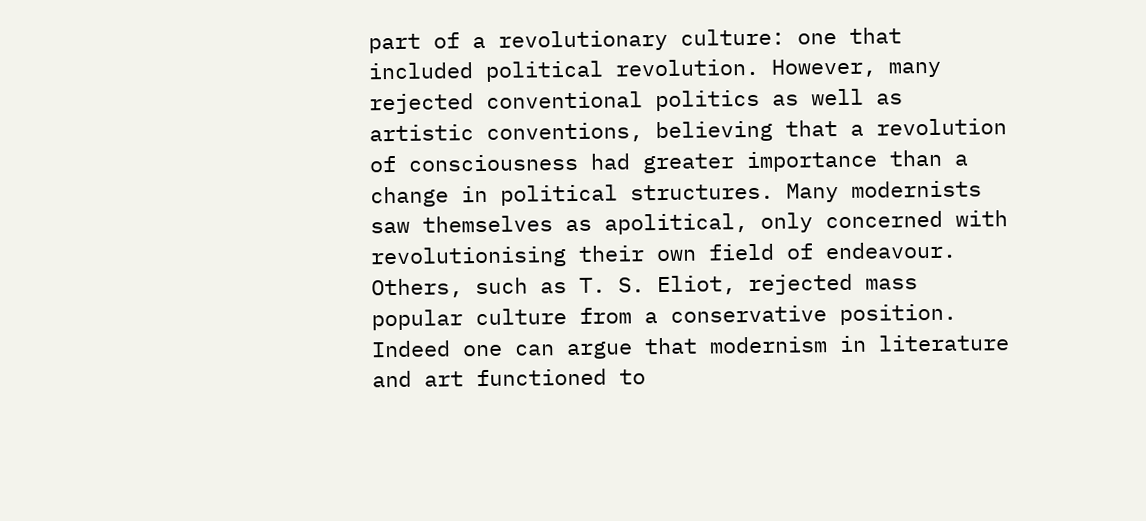part of a revolutionary culture: one that included political revolution. However, many rejected conventional politics as well as artistic conventions, believing that a revolution of consciousness had greater importance than a change in political structures. Many modernists saw themselves as apolitical, only concerned with revolutionising their own field of endeavour. Others, such as T. S. Eliot, rejected mass popular culture from a conservative position. Indeed one can argue that modernism in literature and art functioned to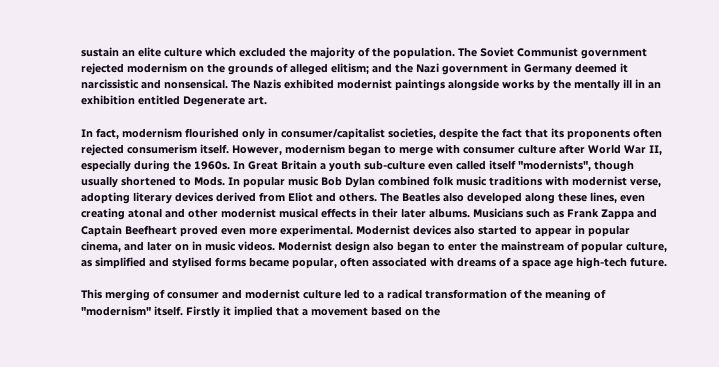sustain an elite culture which excluded the majority of the population. The Soviet Communist government rejected modernism on the grounds of alleged elitism; and the Nazi government in Germany deemed it narcissistic and nonsensical. The Nazis exhibited modernist paintings alongside works by the mentally ill in an exhibition entitled Degenerate art.

In fact, modernism flourished only in consumer/capitalist societies, despite the fact that its proponents often rejected consumerism itself. However, modernism began to merge with consumer culture after World War II, especially during the 1960s. In Great Britain a youth sub-culture even called itself "modernists", though usually shortened to Mods. In popular music Bob Dylan combined folk music traditions with modernist verse, adopting literary devices derived from Eliot and others. The Beatles also developed along these lines, even creating atonal and other modernist musical effects in their later albums. Musicians such as Frank Zappa and Captain Beefheart proved even more experimental. Modernist devices also started to appear in popular cinema, and later on in music videos. Modernist design also began to enter the mainstream of popular culture, as simplified and stylised forms became popular, often associated with dreams of a space age high-tech future.

This merging of consumer and modernist culture led to a radical transformation of the meaning of "modernism" itself. Firstly it implied that a movement based on the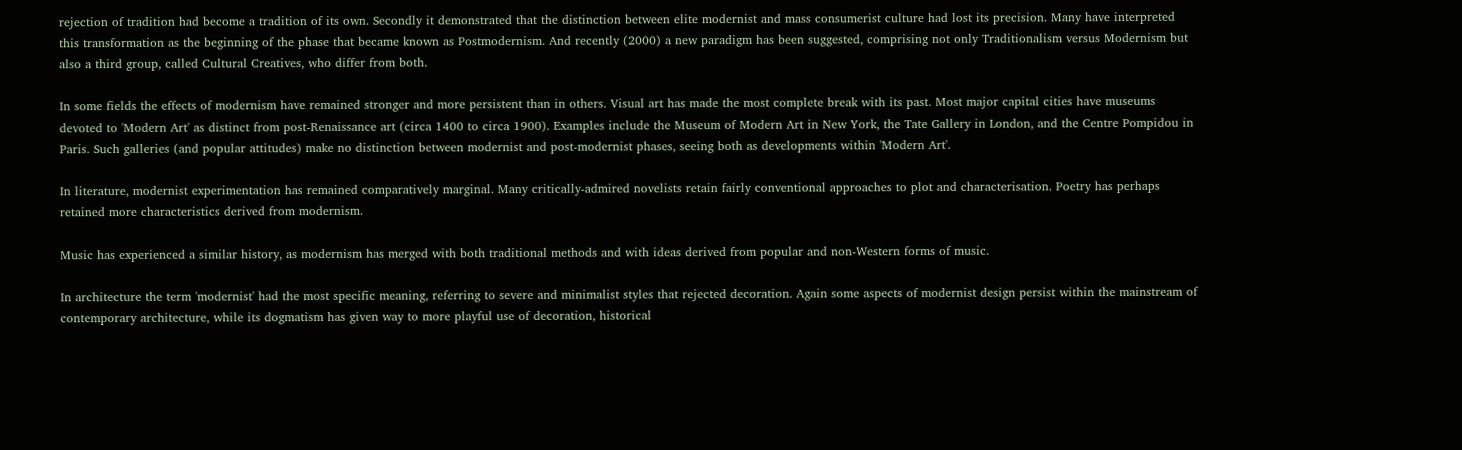rejection of tradition had become a tradition of its own. Secondly it demonstrated that the distinction between elite modernist and mass consumerist culture had lost its precision. Many have interpreted this transformation as the beginning of the phase that became known as Postmodernism. And recently (2000) a new paradigm has been suggested, comprising not only Traditionalism versus Modernism but also a third group, called Cultural Creatives, who differ from both.

In some fields the effects of modernism have remained stronger and more persistent than in others. Visual art has made the most complete break with its past. Most major capital cities have museums devoted to 'Modern Art' as distinct from post-Renaissance art (circa 1400 to circa 1900). Examples include the Museum of Modern Art in New York, the Tate Gallery in London, and the Centre Pompidou in Paris. Such galleries (and popular attitudes) make no distinction between modernist and post-modernist phases, seeing both as developments within 'Modern Art'.

In literature, modernist experimentation has remained comparatively marginal. Many critically-admired novelists retain fairly conventional approaches to plot and characterisation. Poetry has perhaps retained more characteristics derived from modernism.

Music has experienced a similar history, as modernism has merged with both traditional methods and with ideas derived from popular and non-Western forms of music.

In architecture the term 'modernist' had the most specific meaning, referring to severe and minimalist styles that rejected decoration. Again some aspects of modernist design persist within the mainstream of contemporary architecture, while its dogmatism has given way to more playful use of decoration, historical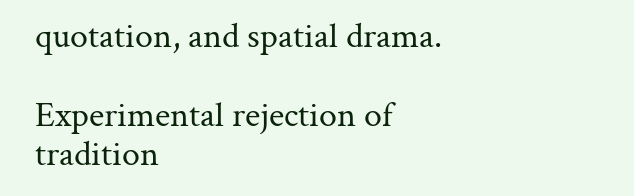quotation, and spatial drama.

Experimental rejection of tradition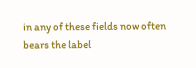in any of these fields now often bears the label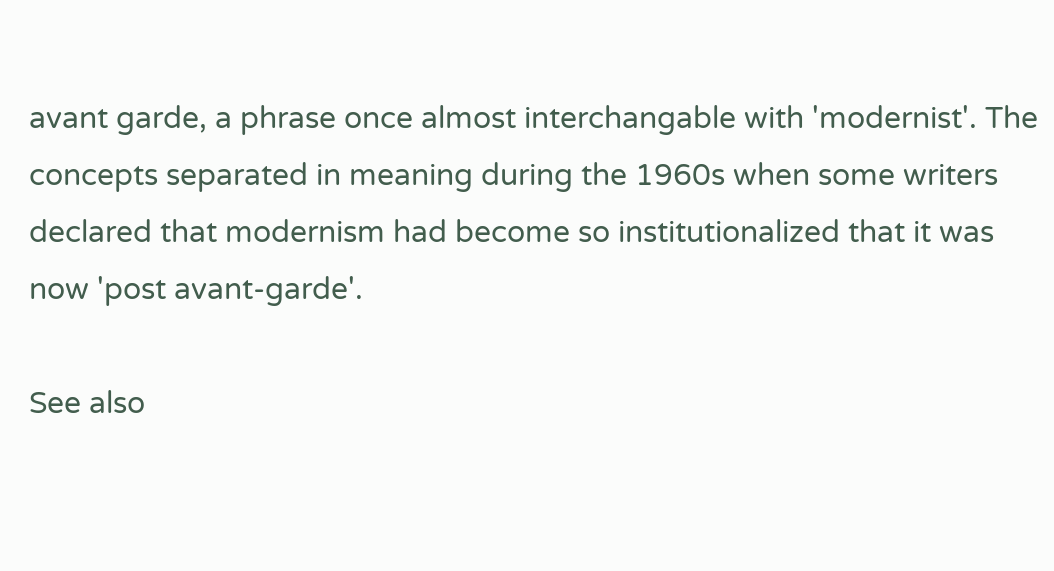avant garde, a phrase once almost interchangable with 'modernist'. The concepts separated in meaning during the 1960s when some writers declared that modernism had become so institutionalized that it was now 'post avant-garde'.

See also